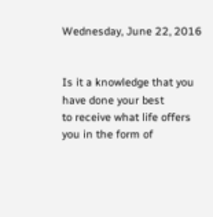Wednesday, June 22, 2016


Is it a knowledge that you have done your best
to receive what life offers you in the form of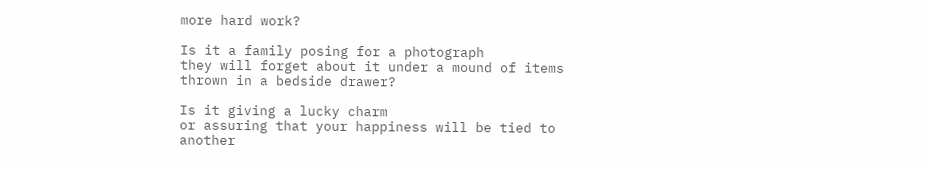more hard work?

Is it a family posing for a photograph
they will forget about it under a mound of items thrown in a bedside drawer?

Is it giving a lucky charm
or assuring that your happiness will be tied to another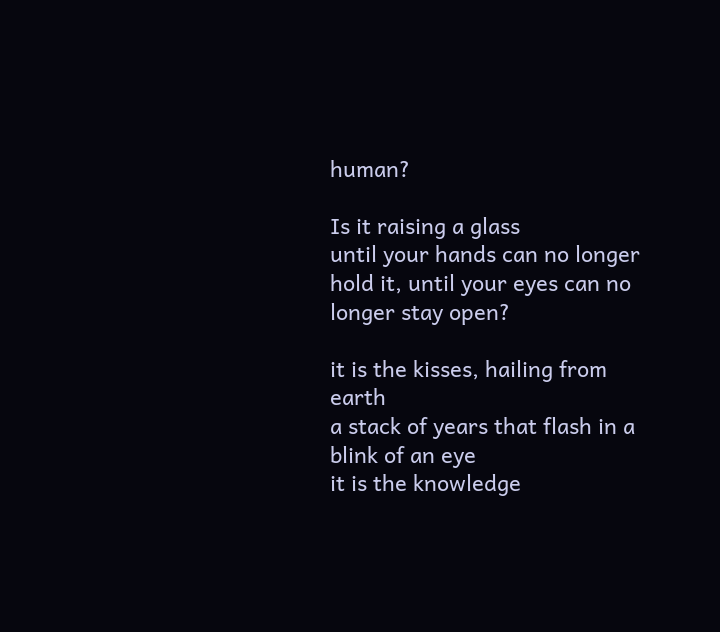human?

Is it raising a glass
until your hands can no longer hold it, until your eyes can no longer stay open?

it is the kisses, hailing from earth
a stack of years that flash in a blink of an eye
it is the knowledge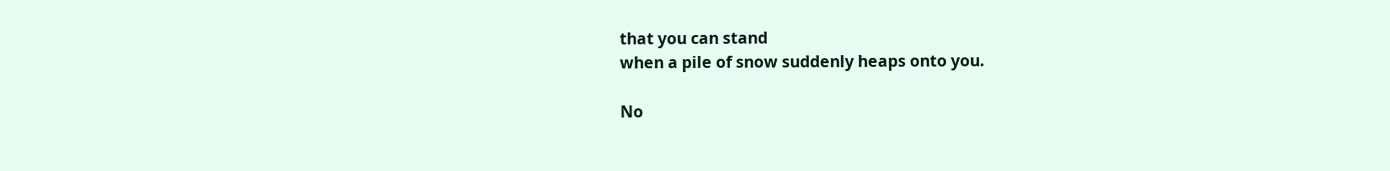that you can stand
when a pile of snow suddenly heaps onto you.

No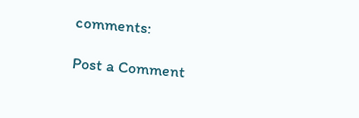comments:

Post a Comment